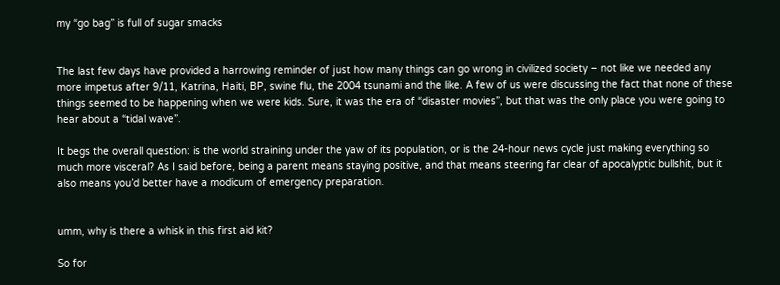my “go bag” is full of sugar smacks


The last few days have provided a harrowing reminder of just how many things can go wrong in civilized society – not like we needed any more impetus after 9/11, Katrina, Haiti, BP, swine flu, the 2004 tsunami and the like. A few of us were discussing the fact that none of these things seemed to be happening when we were kids. Sure, it was the era of “disaster movies”, but that was the only place you were going to hear about a “tidal wave”.

It begs the overall question: is the world straining under the yaw of its population, or is the 24-hour news cycle just making everything so much more visceral? As I said before, being a parent means staying positive, and that means steering far clear of apocalyptic bullshit, but it also means you’d better have a modicum of emergency preparation.


umm, why is there a whisk in this first aid kit?

So for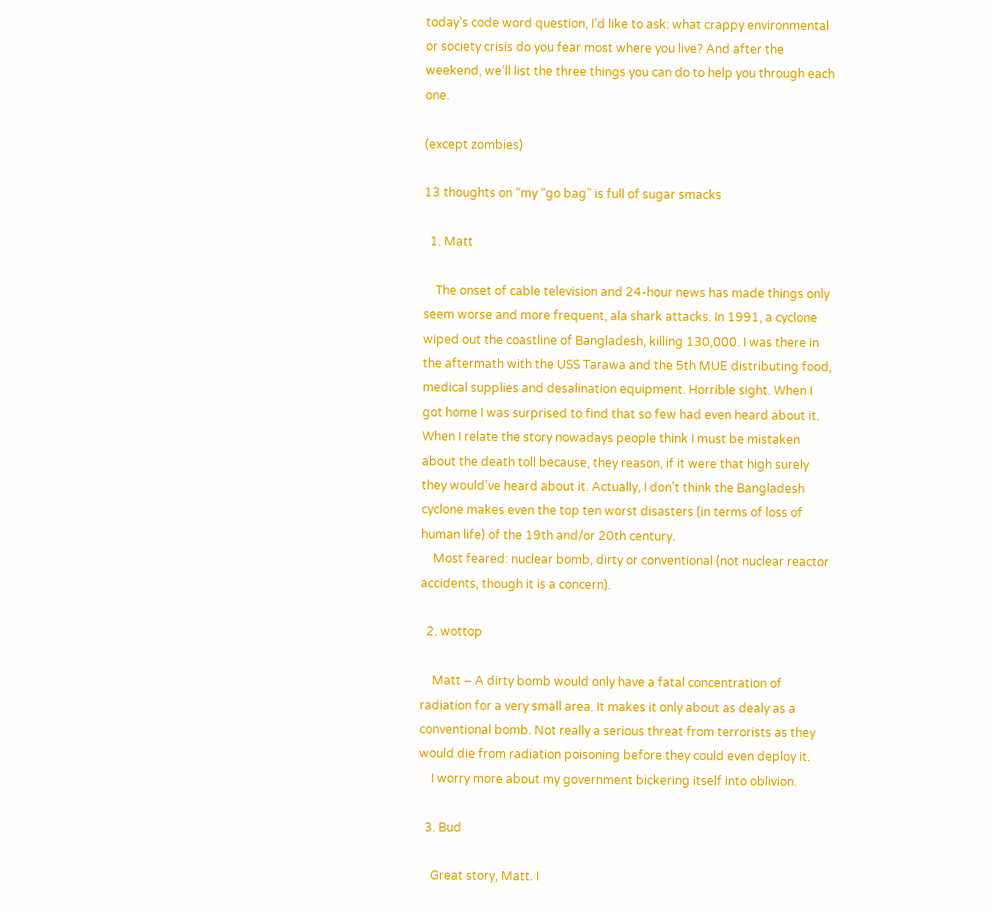today’s code word question, I’d like to ask: what crappy environmental or society crisis do you fear most where you live? And after the weekend, we’ll list the three things you can do to help you through each one.

(except zombies)

13 thoughts on “my “go bag” is full of sugar smacks

  1. Matt

    The onset of cable television and 24-hour news has made things only seem worse and more frequent, ala shark attacks. In 1991, a cyclone wiped out the coastline of Bangladesh, killing 130,000. I was there in the aftermath with the USS Tarawa and the 5th MUE distributing food, medical supplies and desalination equipment. Horrible sight. When I got home I was surprised to find that so few had even heard about it. When I relate the story nowadays people think I must be mistaken about the death toll because, they reason, if it were that high surely they would’ve heard about it. Actually, I don’t think the Bangladesh cyclone makes even the top ten worst disasters (in terms of loss of human life) of the 19th and/or 20th century.
    Most feared: nuclear bomb, dirty or conventional (not nuclear reactor accidents, though it is a concern).

  2. wottop

    Matt – A dirty bomb would only have a fatal concentration of radiation for a very small area. It makes it only about as dealy as a conventional bomb. Not really a serious threat from terrorists as they would die from radiation poisoning before they could even deploy it.
    I worry more about my government bickering itself into oblivion.

  3. Bud

    Great story, Matt. I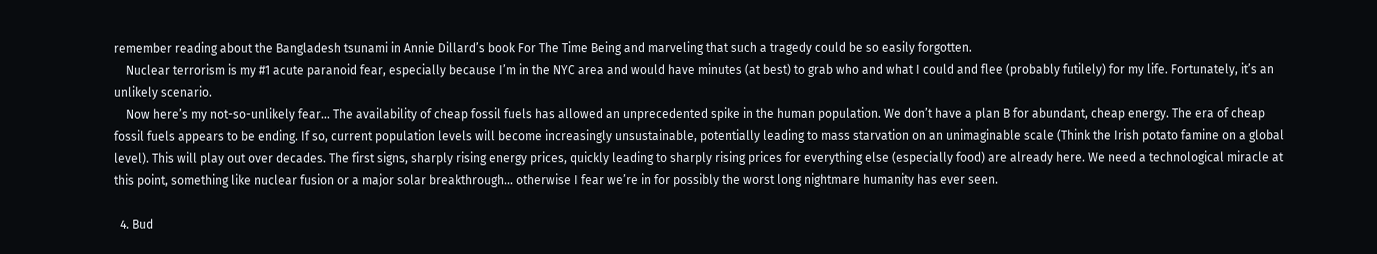remember reading about the Bangladesh tsunami in Annie Dillard’s book For The Time Being and marveling that such a tragedy could be so easily forgotten.
    Nuclear terrorism is my #1 acute paranoid fear, especially because I’m in the NYC area and would have minutes (at best) to grab who and what I could and flee (probably futilely) for my life. Fortunately, it’s an unlikely scenario.
    Now here’s my not-so-unlikely fear… The availability of cheap fossil fuels has allowed an unprecedented spike in the human population. We don’t have a plan B for abundant, cheap energy. The era of cheap fossil fuels appears to be ending. If so, current population levels will become increasingly unsustainable, potentially leading to mass starvation on an unimaginable scale (Think the Irish potato famine on a global level). This will play out over decades. The first signs, sharply rising energy prices, quickly leading to sharply rising prices for everything else (especially food) are already here. We need a technological miracle at this point, something like nuclear fusion or a major solar breakthrough… otherwise I fear we’re in for possibly the worst long nightmare humanity has ever seen.

  4. Bud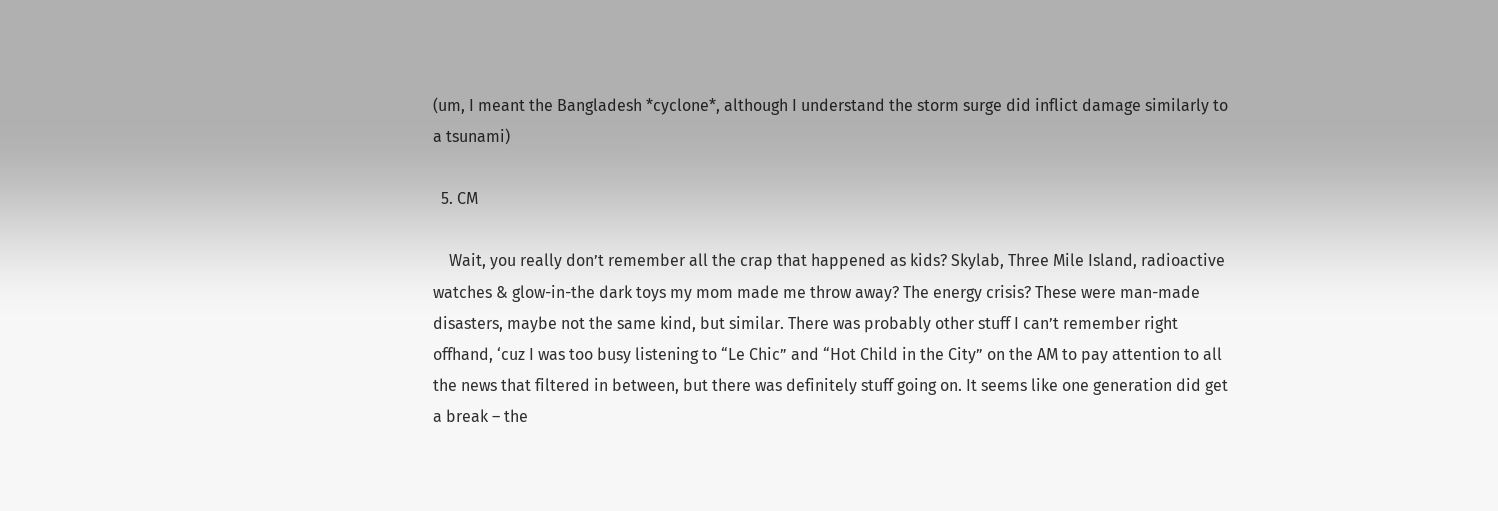(um, I meant the Bangladesh *cyclone*, although I understand the storm surge did inflict damage similarly to a tsunami)

  5. CM

    Wait, you really don’t remember all the crap that happened as kids? Skylab, Three Mile Island, radioactive watches & glow-in-the dark toys my mom made me throw away? The energy crisis? These were man-made disasters, maybe not the same kind, but similar. There was probably other stuff I can’t remember right offhand, ‘cuz I was too busy listening to “Le Chic” and “Hot Child in the City” on the AM to pay attention to all the news that filtered in between, but there was definitely stuff going on. It seems like one generation did get a break – the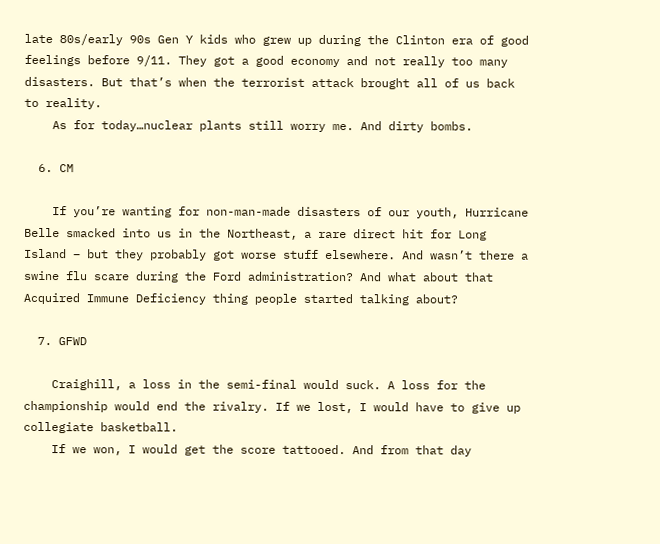late 80s/early 90s Gen Y kids who grew up during the Clinton era of good feelings before 9/11. They got a good economy and not really too many disasters. But that’s when the terrorist attack brought all of us back to reality.
    As for today…nuclear plants still worry me. And dirty bombs.

  6. CM

    If you’re wanting for non-man-made disasters of our youth, Hurricane Belle smacked into us in the Northeast, a rare direct hit for Long Island – but they probably got worse stuff elsewhere. And wasn’t there a swine flu scare during the Ford administration? And what about that Acquired Immune Deficiency thing people started talking about?

  7. GFWD

    Craighill, a loss in the semi-final would suck. A loss for the championship would end the rivalry. If we lost, I would have to give up collegiate basketball.
    If we won, I would get the score tattooed. And from that day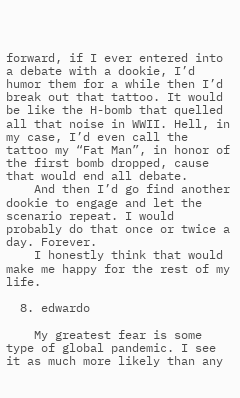forward, if I ever entered into a debate with a dookie, I’d humor them for a while then I’d break out that tattoo. It would be like the H-bomb that quelled all that noise in WWII. Hell, in my case, I’d even call the tattoo my “Fat Man”, in honor of the first bomb dropped, cause that would end all debate.
    And then I’d go find another dookie to engage and let the scenario repeat. I would probably do that once or twice a day. Forever.
    I honestly think that would make me happy for the rest of my life.

  8. edwardo

    My greatest fear is some type of global pandemic. I see it as much more likely than any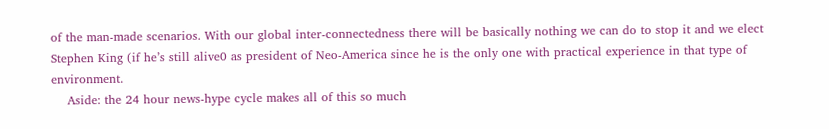of the man-made scenarios. With our global inter-connectedness there will be basically nothing we can do to stop it and we elect Stephen King (if he’s still alive0 as president of Neo-America since he is the only one with practical experience in that type of environment.
    Aside: the 24 hour news-hype cycle makes all of this so much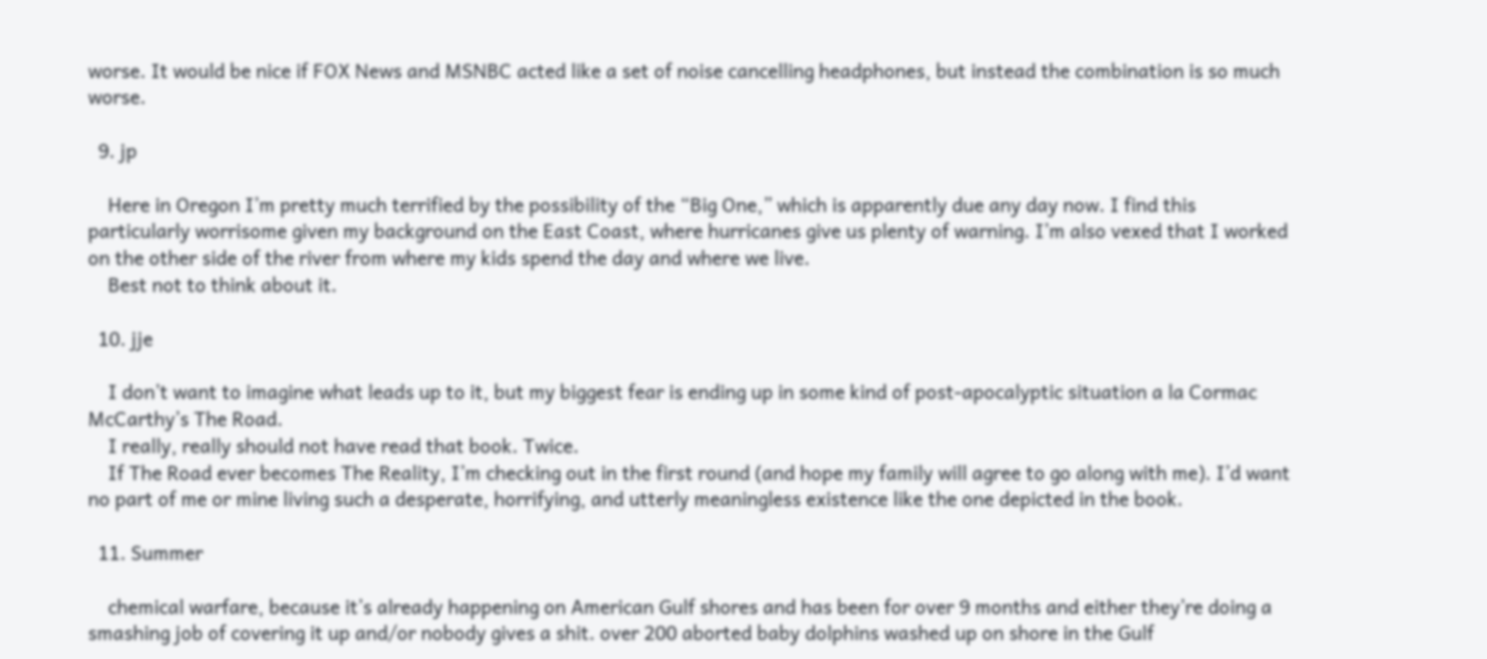worse. It would be nice if FOX News and MSNBC acted like a set of noise cancelling headphones, but instead the combination is so much worse.

  9. jp

    Here in Oregon I’m pretty much terrified by the possibility of the “Big One,” which is apparently due any day now. I find this particularly worrisome given my background on the East Coast, where hurricanes give us plenty of warning. I’m also vexed that I worked on the other side of the river from where my kids spend the day and where we live.
    Best not to think about it.

  10. jje

    I don’t want to imagine what leads up to it, but my biggest fear is ending up in some kind of post-apocalyptic situation a la Cormac McCarthy’s The Road.
    I really, really should not have read that book. Twice.
    If The Road ever becomes The Reality, I’m checking out in the first round (and hope my family will agree to go along with me). I’d want no part of me or mine living such a desperate, horrifying, and utterly meaningless existence like the one depicted in the book.

  11. Summer

    chemical warfare, because it’s already happening on American Gulf shores and has been for over 9 months and either they’re doing a smashing job of covering it up and/or nobody gives a shit. over 200 aborted baby dolphins washed up on shore in the Gulf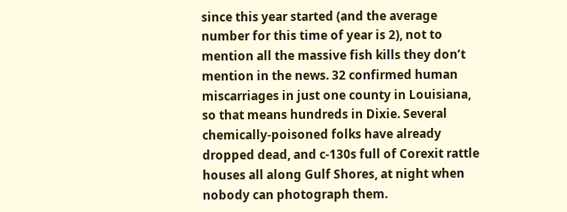since this year started (and the average number for this time of year is 2), not to mention all the massive fish kills they don’t mention in the news. 32 confirmed human miscarriages in just one county in Louisiana, so that means hundreds in Dixie. Several chemically-poisoned folks have already dropped dead, and c-130s full of Corexit rattle houses all along Gulf Shores, at night when nobody can photograph them.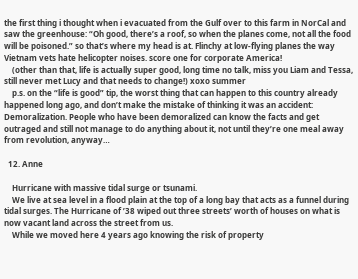the first thing i thought when i evacuated from the Gulf over to this farm in NorCal and saw the greenhouse: “Oh good, there’s a roof, so when the planes come, not all the food will be poisoned.” so that’s where my head is at. Flinchy at low-flying planes the way Vietnam vets hate helicopter noises. score one for corporate America!
    (other than that, life is actually super good, long time no talk, miss you Liam and Tessa, still never met Lucy and that needs to change!) xoxo summer
    p.s. on the “life is good” tip, the worst thing that can happen to this country already happened long ago, and don’t make the mistake of thinking it was an accident: Demoralization. People who have been demoralized can know the facts and get outraged and still not manage to do anything about it, not until they’re one meal away from revolution, anyway…

  12. Anne

    Hurricane with massive tidal surge or tsunami.
    We live at sea level in a flood plain at the top of a long bay that acts as a funnel during tidal surges. The Hurricane of ’38 wiped out three streets’ worth of houses on what is now vacant land across the street from us.
    While we moved here 4 years ago knowing the risk of property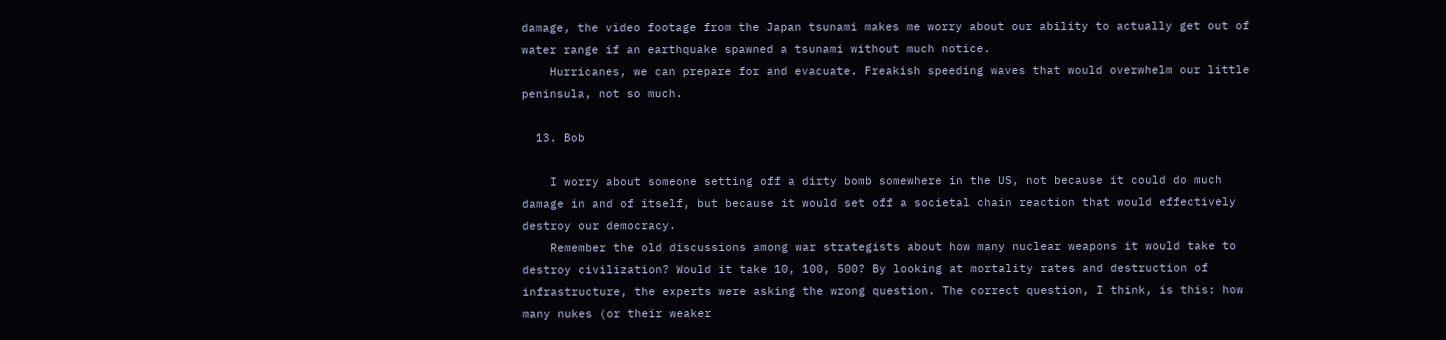damage, the video footage from the Japan tsunami makes me worry about our ability to actually get out of water range if an earthquake spawned a tsunami without much notice.
    Hurricanes, we can prepare for and evacuate. Freakish speeding waves that would overwhelm our little peninsula, not so much.

  13. Bob

    I worry about someone setting off a dirty bomb somewhere in the US, not because it could do much damage in and of itself, but because it would set off a societal chain reaction that would effectively destroy our democracy.
    Remember the old discussions among war strategists about how many nuclear weapons it would take to destroy civilization? Would it take 10, 100, 500? By looking at mortality rates and destruction of infrastructure, the experts were asking the wrong question. The correct question, I think, is this: how many nukes (or their weaker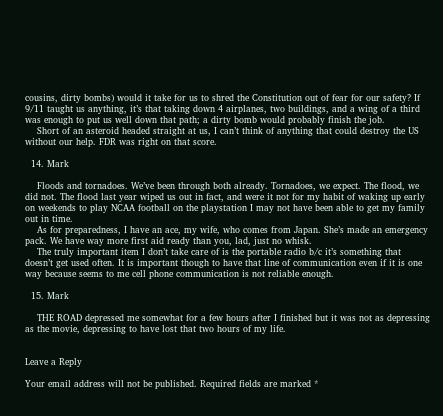cousins, dirty bombs) would it take for us to shred the Constitution out of fear for our safety? If 9/11 taught us anything, it’s that taking down 4 airplanes, two buildings, and a wing of a third was enough to put us well down that path; a dirty bomb would probably finish the job.
    Short of an asteroid headed straight at us, I can’t think of anything that could destroy the US without our help. FDR was right on that score.

  14. Mark

    Floods and tornadoes. We’ve been through both already. Tornadoes, we expect. The flood, we did not. The flood last year wiped us out in fact, and were it not for my habit of waking up early on weekends to play NCAA football on the playstation I may not have been able to get my family out in time.
    As for preparedness, I have an ace, my wife, who comes from Japan. She’s made an emergency pack. We have way more first aid ready than you, lad, just no whisk.
    The truly important item I don’t take care of is the portable radio b/c it’s something that doesn’t get used often. It is important though to have that line of communication even if it is one way because seems to me cell phone communication is not reliable enough.

  15. Mark

    THE ROAD depressed me somewhat for a few hours after I finished but it was not as depressing as the movie, depressing to have lost that two hours of my life.


Leave a Reply

Your email address will not be published. Required fields are marked *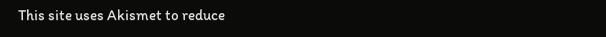This site uses Akismet to reduce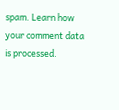spam. Learn how your comment data is processed.